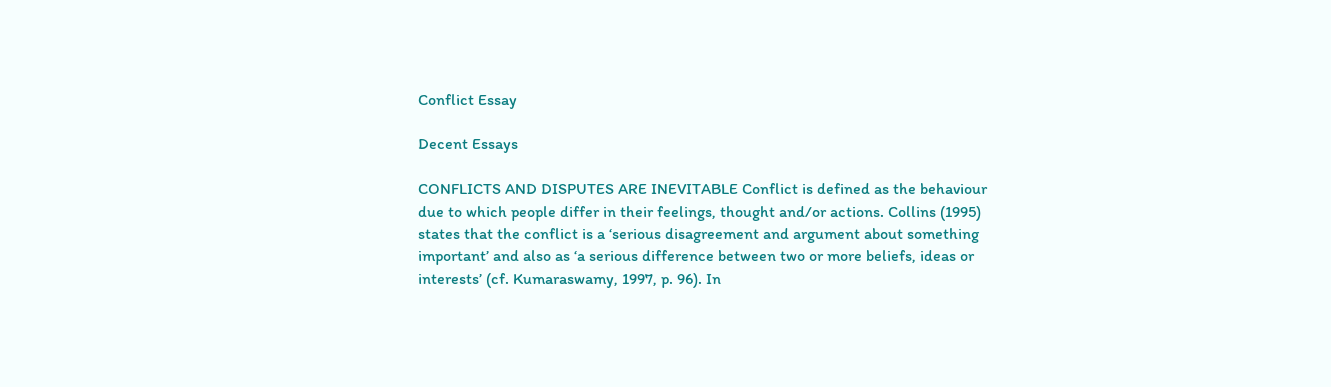Conflict Essay

Decent Essays

CONFLICTS AND DISPUTES ARE INEVITABLE Conflict is defined as the behaviour due to which people differ in their feelings, thought and/or actions. Collins (1995) states that the conflict is a ‘serious disagreement and argument about something important’ and also as ‘a serious difference between two or more beliefs, ideas or interests’ (cf. Kumaraswamy, 1997, p. 96). In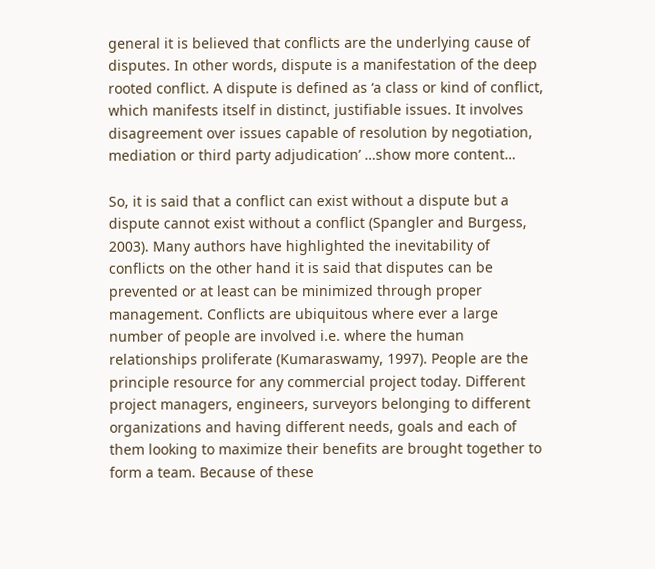general it is believed that conflicts are the underlying cause of disputes. In other words, dispute is a manifestation of the deep rooted conflict. A dispute is defined as ‘a class or kind of conflict, which manifests itself in distinct, justifiable issues. It involves disagreement over issues capable of resolution by negotiation, mediation or third party adjudication’ …show more content…

So, it is said that a conflict can exist without a dispute but a dispute cannot exist without a conflict (Spangler and Burgess, 2003). Many authors have highlighted the inevitability of conflicts on the other hand it is said that disputes can be prevented or at least can be minimized through proper management. Conflicts are ubiquitous where ever a large number of people are involved i.e. where the human relationships proliferate (Kumaraswamy, 1997). People are the principle resource for any commercial project today. Different project managers, engineers, surveyors belonging to different organizations and having different needs, goals and each of them looking to maximize their benefits are brought together to form a team. Because of these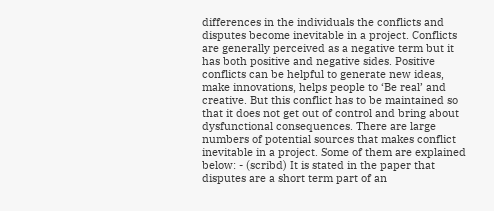differences in the individuals the conflicts and disputes become inevitable in a project. Conflicts are generally perceived as a negative term but it has both positive and negative sides. Positive conflicts can be helpful to generate new ideas, make innovations, helps people to ‘Be real’ and creative. But this conflict has to be maintained so that it does not get out of control and bring about dysfunctional consequences. There are large numbers of potential sources that makes conflict inevitable in a project. Some of them are explained below: - (scribd) It is stated in the paper that disputes are a short term part of an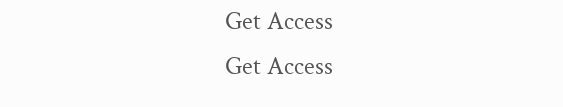Get Access
Get Access